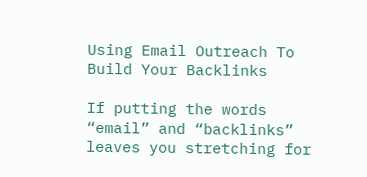Using Email Outreach To Build Your Backlinks

If putting the words “email” and “backlinks” leaves you stretching for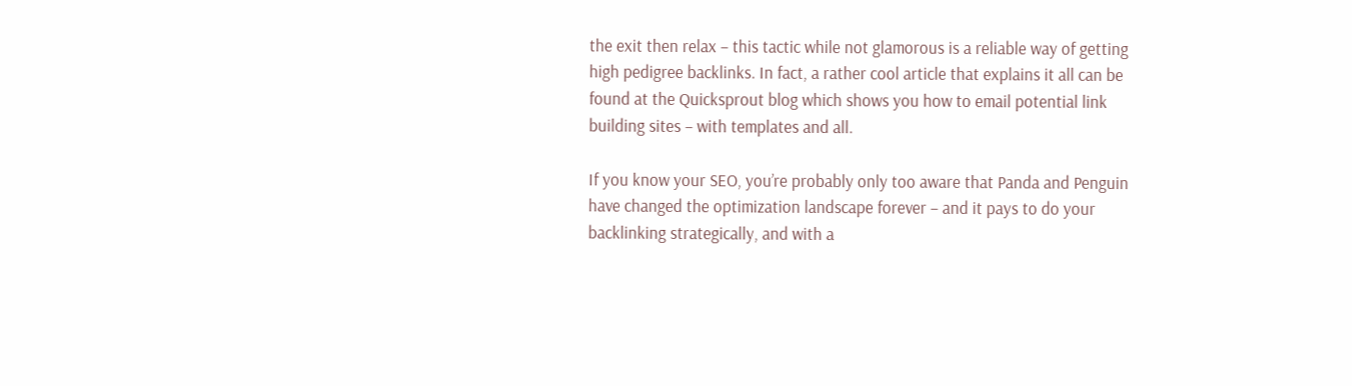the exit then relax – this tactic while not glamorous is a reliable way of getting high pedigree backlinks. In fact, a rather cool article that explains it all can be found at the Quicksprout blog which shows you how to email potential link building sites – with templates and all.

If you know your SEO, you’re probably only too aware that Panda and Penguin have changed the optimization landscape forever – and it pays to do your backlinking strategically, and with a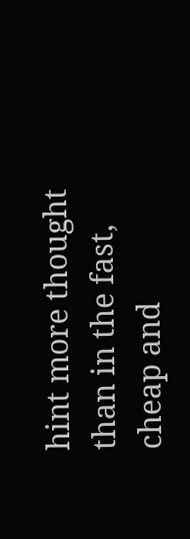hint more thought than in the fast, cheap and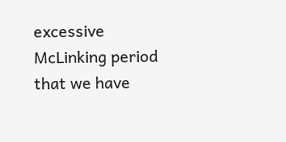excessive McLinking period that we have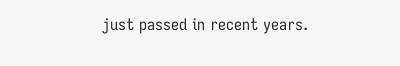just passed in recent years.